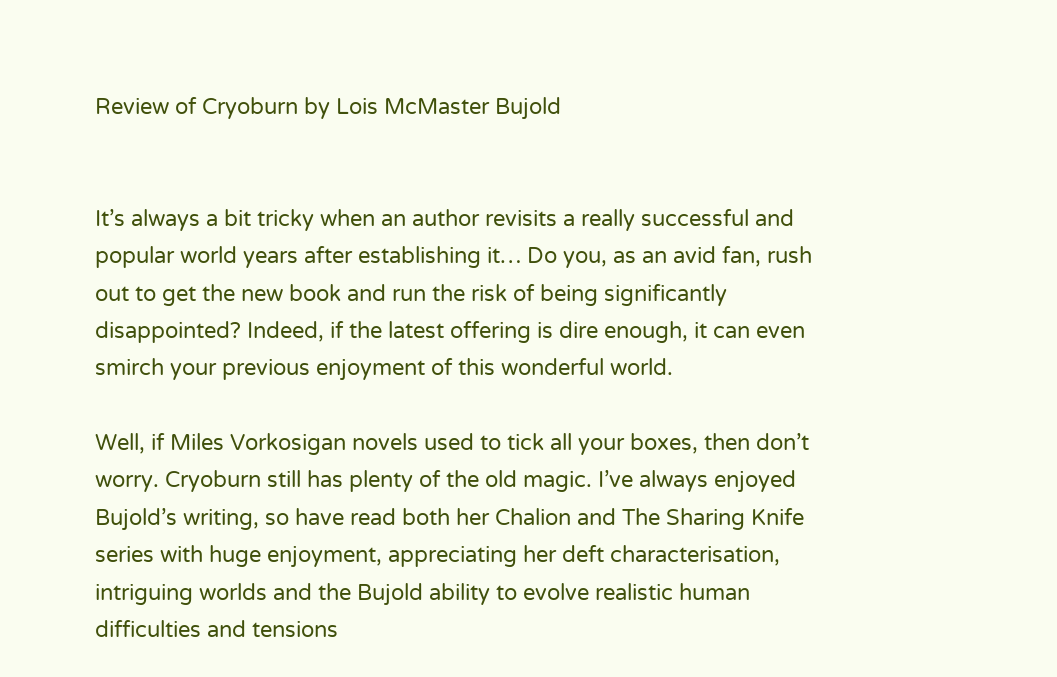Review of Cryoburn by Lois McMaster Bujold


It’s always a bit tricky when an author revisits a really successful and popular world years after establishing it… Do you, as an avid fan, rush out to get the new book and run the risk of being significantly disappointed? Indeed, if the latest offering is dire enough, it can even smirch your previous enjoyment of this wonderful world.

Well, if Miles Vorkosigan novels used to tick all your boxes, then don’t worry. Cryoburn still has plenty of the old magic. I’ve always enjoyed Bujold’s writing, so have read both her Chalion and The Sharing Knife series with huge enjoyment, appreciating her deft characterisation, intriguing worlds and the Bujold ability to evolve realistic human difficulties and tensions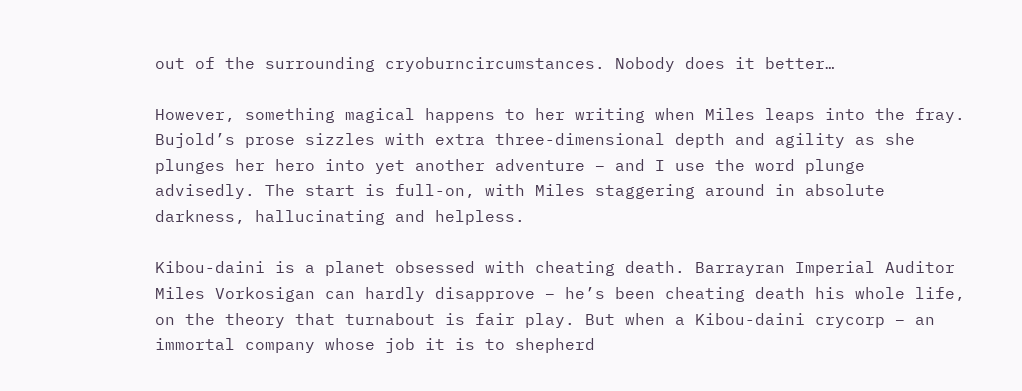out of the surrounding cryoburncircumstances. Nobody does it better…

However, something magical happens to her writing when Miles leaps into the fray. Bujold’s prose sizzles with extra three-dimensional depth and agility as she plunges her hero into yet another adventure – and I use the word plunge advisedly. The start is full-on, with Miles staggering around in absolute darkness, hallucinating and helpless.

Kibou-daini is a planet obsessed with cheating death. Barrayran Imperial Auditor Miles Vorkosigan can hardly disapprove – he’s been cheating death his whole life, on the theory that turnabout is fair play. But when a Kibou-daini crycorp – an immortal company whose job it is to shepherd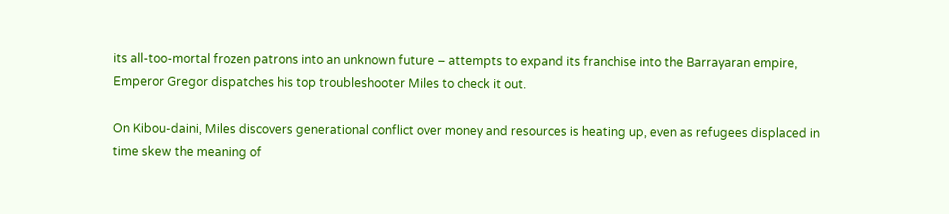its all-too-mortal frozen patrons into an unknown future – attempts to expand its franchise into the Barrayaran empire, Emperor Gregor dispatches his top troubleshooter Miles to check it out.

On Kibou-daini, Miles discovers generational conflict over money and resources is heating up, even as refugees displaced in time skew the meaning of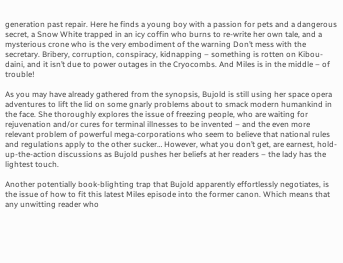generation past repair. Here he finds a young boy with a passion for pets and a dangerous secret, a Snow White trapped in an icy coffin who burns to re-write her own tale, and a mysterious crone who is the very embodiment of the warning Don’t mess with the secretary. Bribery, corruption, conspiracy, kidnapping – something is rotten on Kibou-daini, and it isn’t due to power outages in the Cryocombs. And Miles is in the middle – of trouble!

As you may have already gathered from the synopsis, Bujold is still using her space opera adventures to lift the lid on some gnarly problems about to smack modern humankind in the face. She thoroughly explores the issue of freezing people, who are waiting for rejuvenation and/or cures for terminal illnesses to be invented – and the even more relevant problem of powerful mega-corporations who seem to believe that national rules and regulations apply to the other sucker… However, what you don’t get, are earnest, hold- up-the-action discussions as Bujold pushes her beliefs at her readers – the lady has the lightest touch.

Another potentially book-blighting trap that Bujold apparently effortlessly negotiates, is the issue of how to fit this latest Miles episode into the former canon. Which means that any unwitting reader who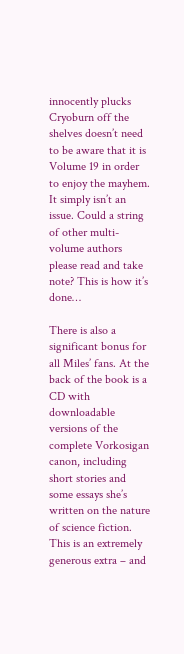innocently plucks Cryoburn off the shelves doesn’t need to be aware that it is Volume 19 in order to enjoy the mayhem. It simply isn’t an issue. Could a string of other multi-volume authors please read and take note? This is how it’s done…

There is also a significant bonus for all Miles’ fans. At the back of the book is a CD with downloadable versions of the complete Vorkosigan canon, including short stories and some essays she’s written on the nature of science fiction. This is an extremely generous extra – and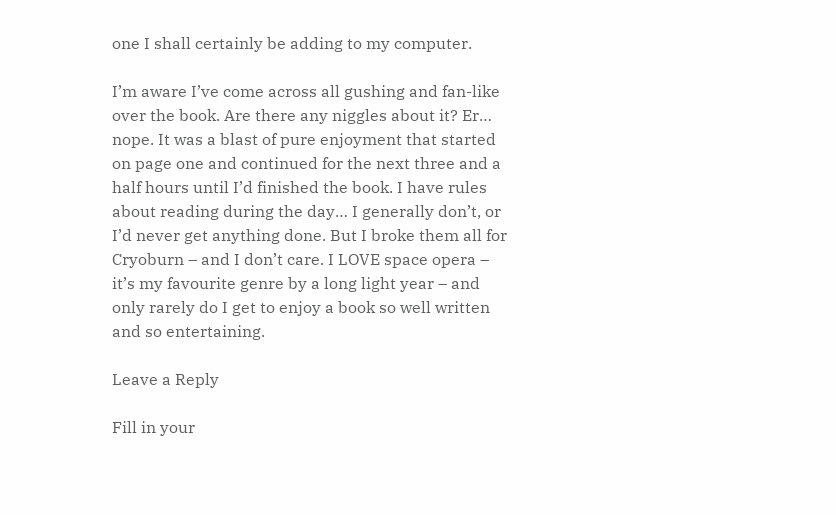one I shall certainly be adding to my computer.

I’m aware I’ve come across all gushing and fan-like over the book. Are there any niggles about it? Er… nope. It was a blast of pure enjoyment that started on page one and continued for the next three and a half hours until I’d finished the book. I have rules about reading during the day… I generally don’t, or I’d never get anything done. But I broke them all for Cryoburn – and I don’t care. I LOVE space opera – it’s my favourite genre by a long light year – and only rarely do I get to enjoy a book so well written and so entertaining.

Leave a Reply

Fill in your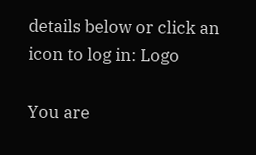details below or click an icon to log in: Logo

You are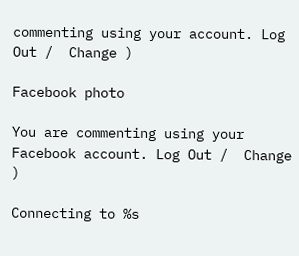commenting using your account. Log Out /  Change )

Facebook photo

You are commenting using your Facebook account. Log Out /  Change )

Connecting to %s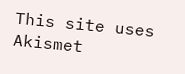This site uses Akismet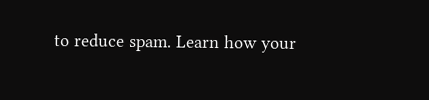to reduce spam. Learn how your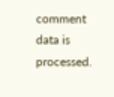comment data is processed.